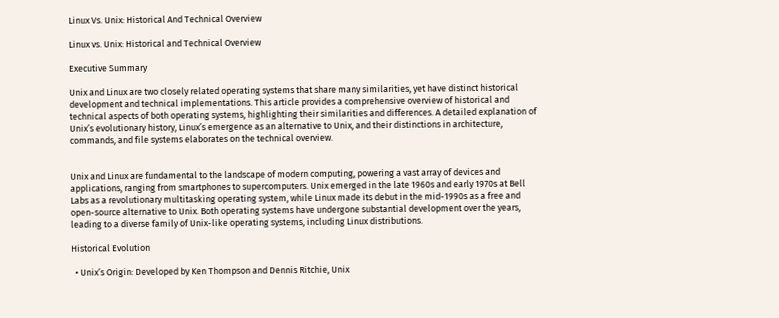Linux Vs. Unix: Historical And Technical Overview

Linux vs. Unix: Historical and Technical Overview

Executive Summary

Unix and Linux are two closely related operating systems that share many similarities, yet have distinct historical development and technical implementations. This article provides a comprehensive overview of historical and technical aspects of both operating systems, highlighting their similarities and differences. A detailed explanation of Unix’s evolutionary history, Linux’s emergence as an alternative to Unix, and their distinctions in architecture, commands, and file systems elaborates on the technical overview.


Unix and Linux are fundamental to the landscape of modern computing, powering a vast array of devices and applications, ranging from smartphones to supercomputers. Unix emerged in the late 1960s and early 1970s at Bell Labs as a revolutionary multitasking operating system, while Linux made its debut in the mid-1990s as a free and open-source alternative to Unix. Both operating systems have undergone substantial development over the years, leading to a diverse family of Unix-like operating systems, including Linux distributions.

Historical Evolution

  • Unix’s Origin: Developed by Ken Thompson and Dennis Ritchie, Unix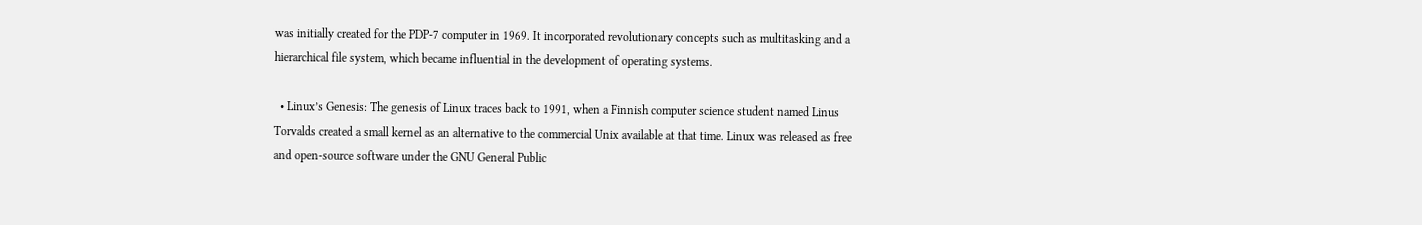was initially created for the PDP-7 computer in 1969. It incorporated revolutionary concepts such as multitasking and a hierarchical file system, which became influential in the development of operating systems.

  • Linux’s Genesis: The genesis of Linux traces back to 1991, when a Finnish computer science student named Linus Torvalds created a small kernel as an alternative to the commercial Unix available at that time. Linux was released as free and open-source software under the GNU General Public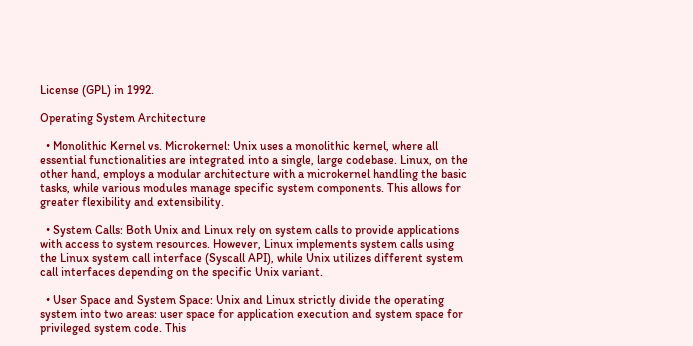License (GPL) in 1992.

Operating System Architecture

  • Monolithic Kernel vs. Microkernel: Unix uses a monolithic kernel, where all essential functionalities are integrated into a single, large codebase. Linux, on the other hand, employs a modular architecture with a microkernel handling the basic tasks, while various modules manage specific system components. This allows for greater flexibility and extensibility.

  • System Calls: Both Unix and Linux rely on system calls to provide applications with access to system resources. However, Linux implements system calls using the Linux system call interface (Syscall API), while Unix utilizes different system call interfaces depending on the specific Unix variant.

  • User Space and System Space: Unix and Linux strictly divide the operating system into two areas: user space for application execution and system space for privileged system code. This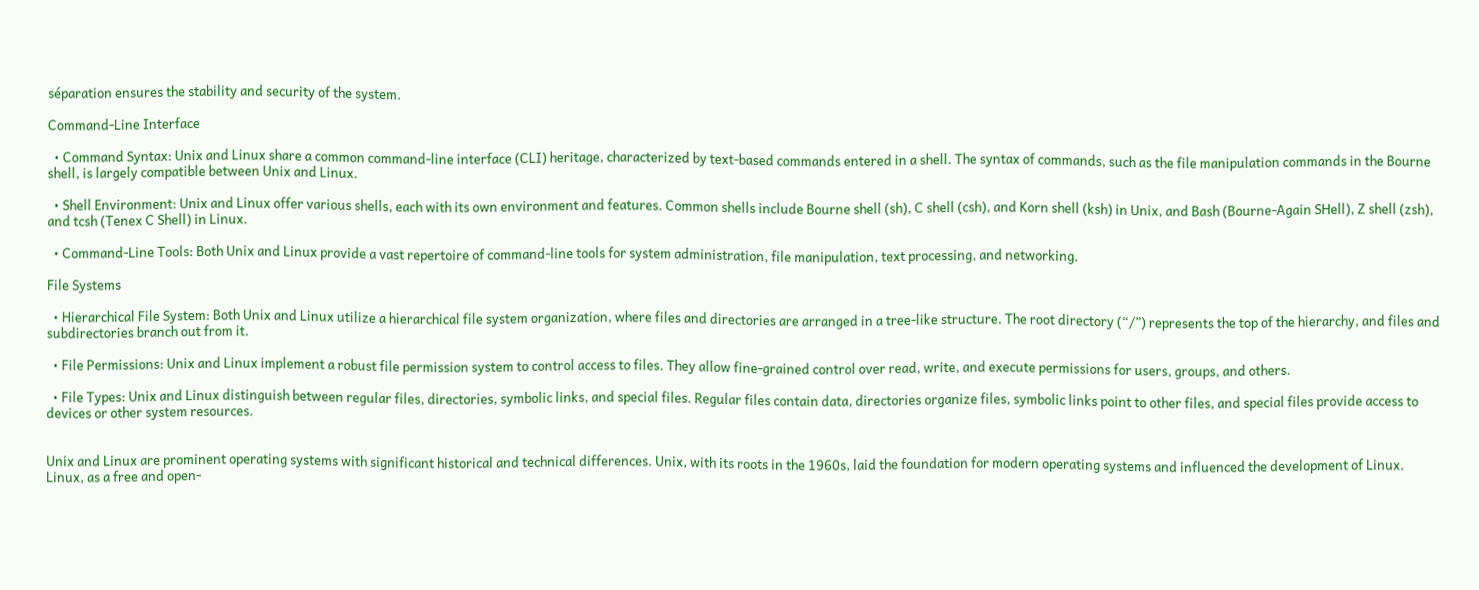séparation ensures the stability and security of the system.

Command-Line Interface

  • Command Syntax: Unix and Linux share a common command-line interface (CLI) heritage, characterized by text-based commands entered in a shell. The syntax of commands, such as the file manipulation commands in the Bourne shell, is largely compatible between Unix and Linux.

  • Shell Environment: Unix and Linux offer various shells, each with its own environment and features. Common shells include Bourne shell (sh), C shell (csh), and Korn shell (ksh) in Unix, and Bash (Bourne-Again SHell), Z shell (zsh), and tcsh (Tenex C Shell) in Linux.

  • Command-Line Tools: Both Unix and Linux provide a vast repertoire of command-line tools for system administration, file manipulation, text processing, and networking.

File Systems

  • Hierarchical File System: Both Unix and Linux utilize a hierarchical file system organization, where files and directories are arranged in a tree-like structure. The root directory (“/”) represents the top of the hierarchy, and files and subdirectories branch out from it.

  • File Permissions: Unix and Linux implement a robust file permission system to control access to files. They allow fine-grained control over read, write, and execute permissions for users, groups, and others.

  • File Types: Unix and Linux distinguish between regular files, directories, symbolic links, and special files. Regular files contain data, directories organize files, symbolic links point to other files, and special files provide access to devices or other system resources.


Unix and Linux are prominent operating systems with significant historical and technical differences. Unix, with its roots in the 1960s, laid the foundation for modern operating systems and influenced the development of Linux. Linux, as a free and open-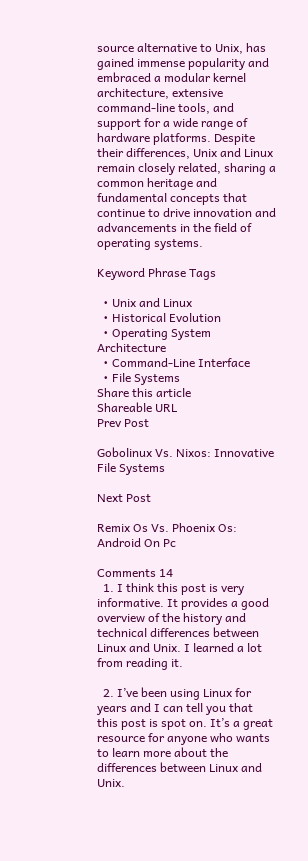source alternative to Unix, has gained immense popularity and embraced a modular kernel architecture, extensive command-line tools, and support for a wide range of hardware platforms. Despite their differences, Unix and Linux remain closely related, sharing a common heritage and fundamental concepts that continue to drive innovation and advancements in the field of operating systems.

Keyword Phrase Tags

  • Unix and Linux
  • Historical Evolution
  • Operating System Architecture
  • Command-Line Interface
  • File Systems
Share this article
Shareable URL
Prev Post

Gobolinux Vs. Nixos: Innovative File Systems

Next Post

Remix Os Vs. Phoenix Os: Android On Pc

Comments 14
  1. I think this post is very informative. It provides a good overview of the history and technical differences between Linux and Unix. I learned a lot from reading it.

  2. I’ve been using Linux for years and I can tell you that this post is spot on. It’s a great resource for anyone who wants to learn more about the differences between Linux and Unix.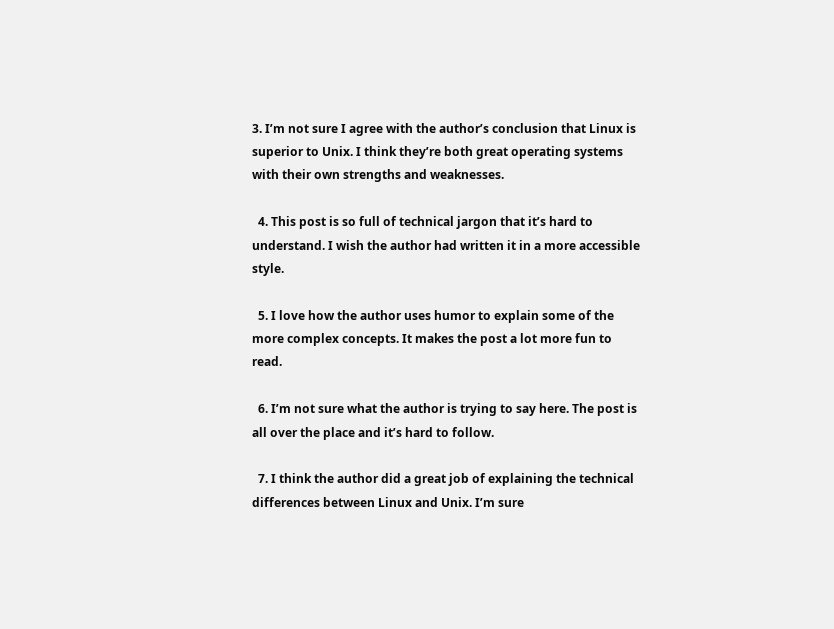3. I’m not sure I agree with the author’s conclusion that Linux is superior to Unix. I think they’re both great operating systems with their own strengths and weaknesses.

  4. This post is so full of technical jargon that it’s hard to understand. I wish the author had written it in a more accessible style.

  5. I love how the author uses humor to explain some of the more complex concepts. It makes the post a lot more fun to read.

  6. I’m not sure what the author is trying to say here. The post is all over the place and it’s hard to follow.

  7. I think the author did a great job of explaining the technical differences between Linux and Unix. I’m sure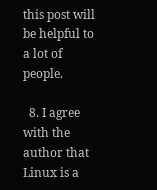this post will be helpful to a lot of people.

  8. I agree with the author that Linux is a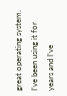great operating system. I’ve been using it for years and I’ve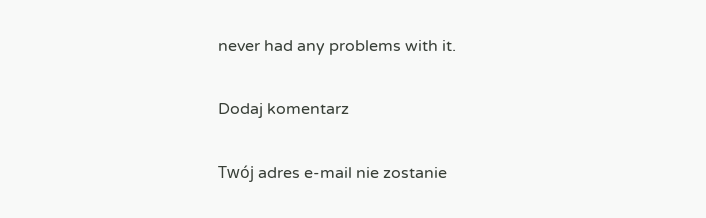never had any problems with it.

Dodaj komentarz

Twój adres e-mail nie zostanie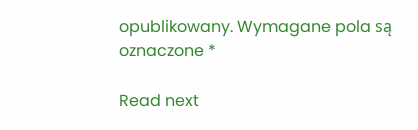opublikowany. Wymagane pola są oznaczone *

Read next